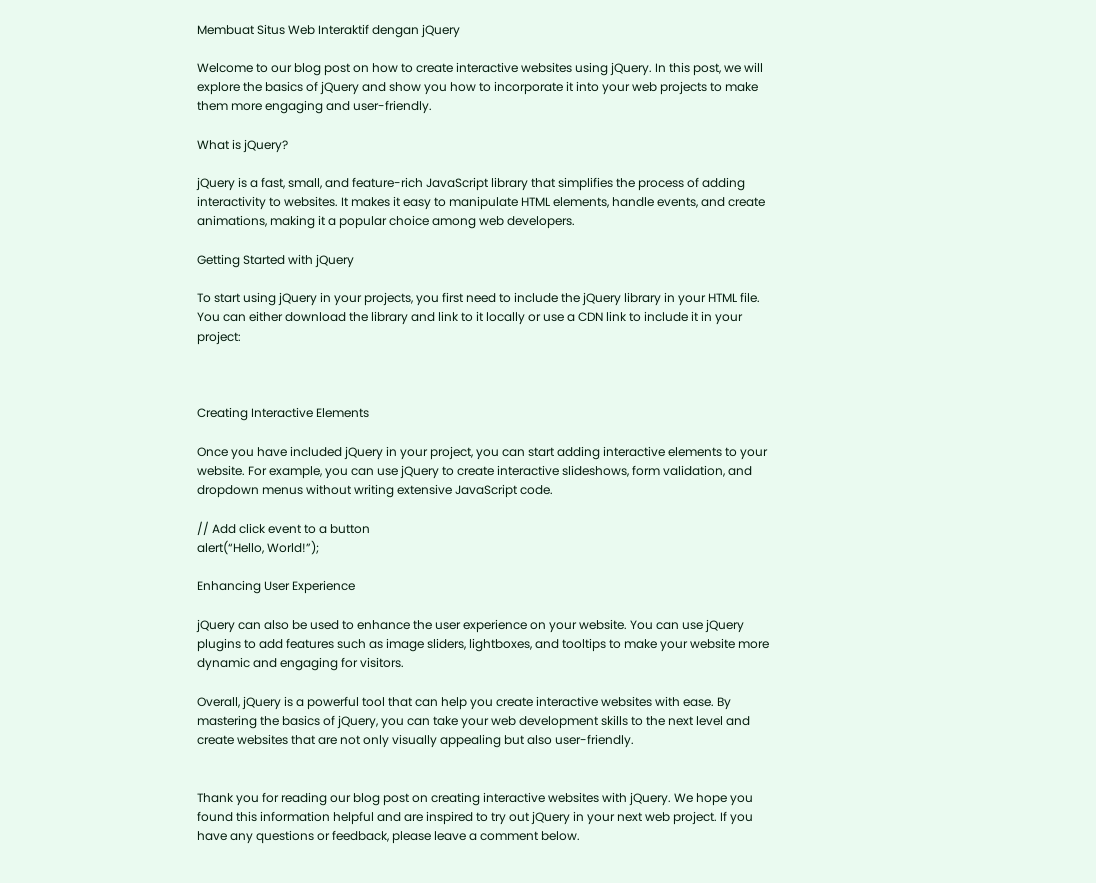Membuat Situs Web Interaktif dengan jQuery

Welcome to our blog post on how to create interactive websites using jQuery. In this post, we will explore the basics of jQuery and show you how to incorporate it into your web projects to make them more engaging and user-friendly.

What is jQuery?

jQuery is a fast, small, and feature-rich JavaScript library that simplifies the process of adding interactivity to websites. It makes it easy to manipulate HTML elements, handle events, and create animations, making it a popular choice among web developers.

Getting Started with jQuery

To start using jQuery in your projects, you first need to include the jQuery library in your HTML file. You can either download the library and link to it locally or use a CDN link to include it in your project:



Creating Interactive Elements

Once you have included jQuery in your project, you can start adding interactive elements to your website. For example, you can use jQuery to create interactive slideshows, form validation, and dropdown menus without writing extensive JavaScript code.

// Add click event to a button
alert(“Hello, World!”);

Enhancing User Experience

jQuery can also be used to enhance the user experience on your website. You can use jQuery plugins to add features such as image sliders, lightboxes, and tooltips to make your website more dynamic and engaging for visitors.

Overall, jQuery is a powerful tool that can help you create interactive websites with ease. By mastering the basics of jQuery, you can take your web development skills to the next level and create websites that are not only visually appealing but also user-friendly.


Thank you for reading our blog post on creating interactive websites with jQuery. We hope you found this information helpful and are inspired to try out jQuery in your next web project. If you have any questions or feedback, please leave a comment below.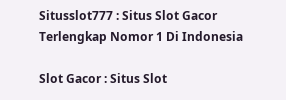Situsslot777 : Situs Slot Gacor Terlengkap Nomor 1 Di Indonesia

Slot Gacor : Situs Slot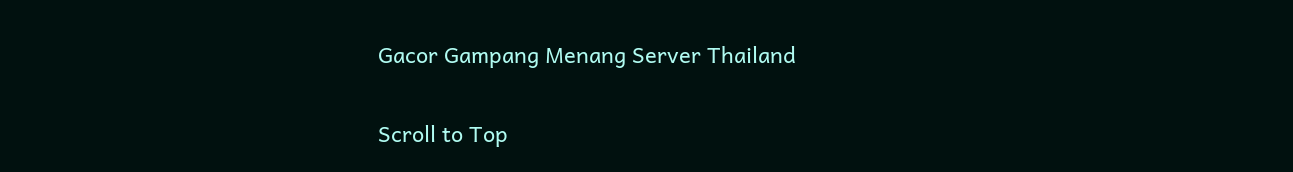Gacor Gampang Menang Server Thailand

Scroll to Top